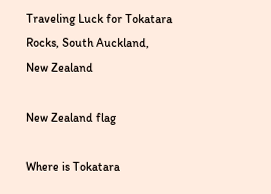Traveling Luck for Tokatara Rocks, South Auckland, New Zealand

New Zealand flag

Where is Tokatara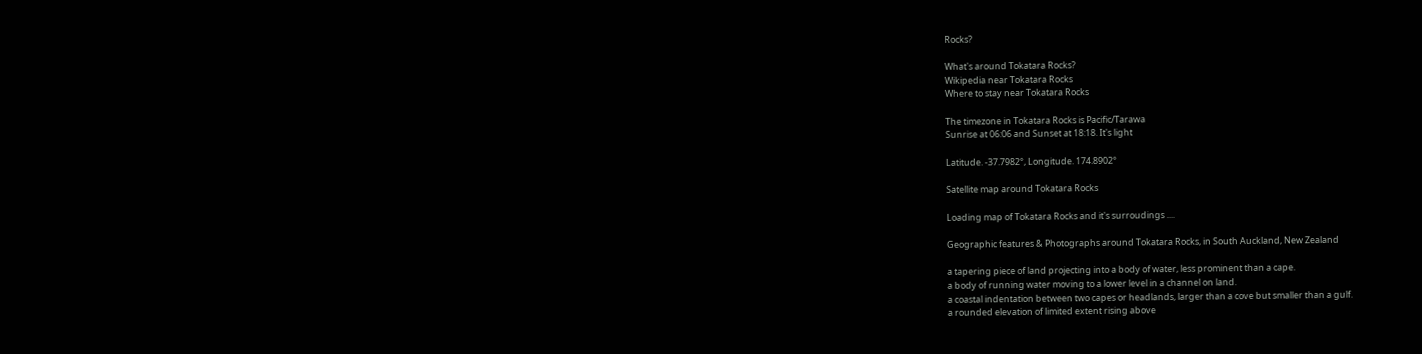Rocks?

What's around Tokatara Rocks?
Wikipedia near Tokatara Rocks
Where to stay near Tokatara Rocks

The timezone in Tokatara Rocks is Pacific/Tarawa
Sunrise at 06:06 and Sunset at 18:18. It's light

Latitude. -37.7982°, Longitude. 174.8902°

Satellite map around Tokatara Rocks

Loading map of Tokatara Rocks and it's surroudings ....

Geographic features & Photographs around Tokatara Rocks, in South Auckland, New Zealand

a tapering piece of land projecting into a body of water, less prominent than a cape.
a body of running water moving to a lower level in a channel on land.
a coastal indentation between two capes or headlands, larger than a cove but smaller than a gulf.
a rounded elevation of limited extent rising above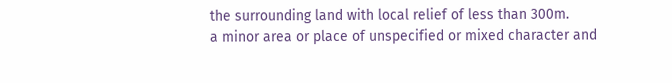the surrounding land with local relief of less than 300m.
a minor area or place of unspecified or mixed character and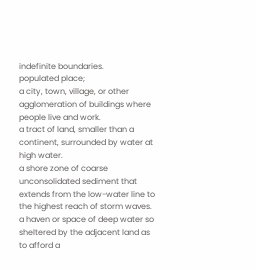indefinite boundaries.
populated place;
a city, town, village, or other agglomeration of buildings where people live and work.
a tract of land, smaller than a continent, surrounded by water at high water.
a shore zone of coarse unconsolidated sediment that extends from the low-water line to the highest reach of storm waves.
a haven or space of deep water so sheltered by the adjacent land as to afford a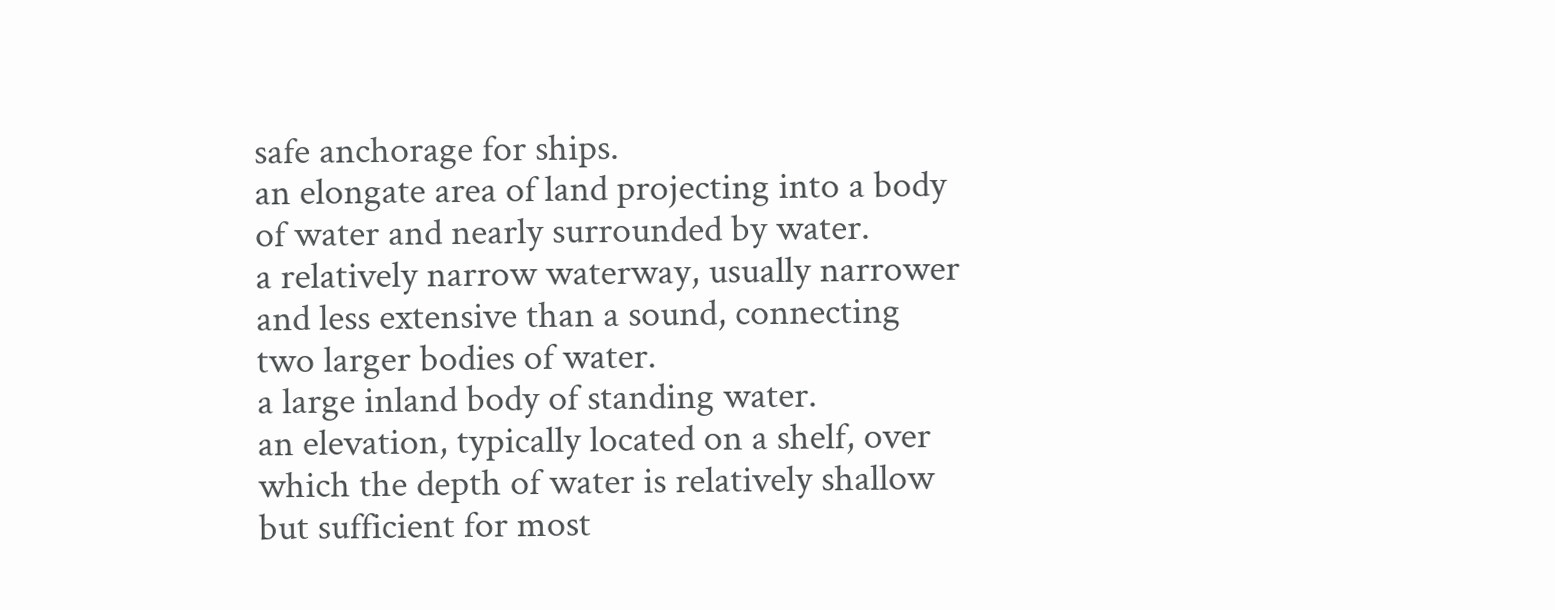safe anchorage for ships.
an elongate area of land projecting into a body of water and nearly surrounded by water.
a relatively narrow waterway, usually narrower and less extensive than a sound, connecting two larger bodies of water.
a large inland body of standing water.
an elevation, typically located on a shelf, over which the depth of water is relatively shallow but sufficient for most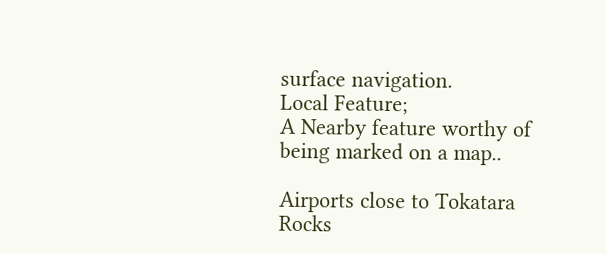surface navigation.
Local Feature;
A Nearby feature worthy of being marked on a map..

Airports close to Tokatara Rocks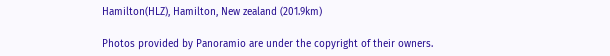Hamilton(HLZ), Hamilton, New zealand (201.9km)

Photos provided by Panoramio are under the copyright of their owners.